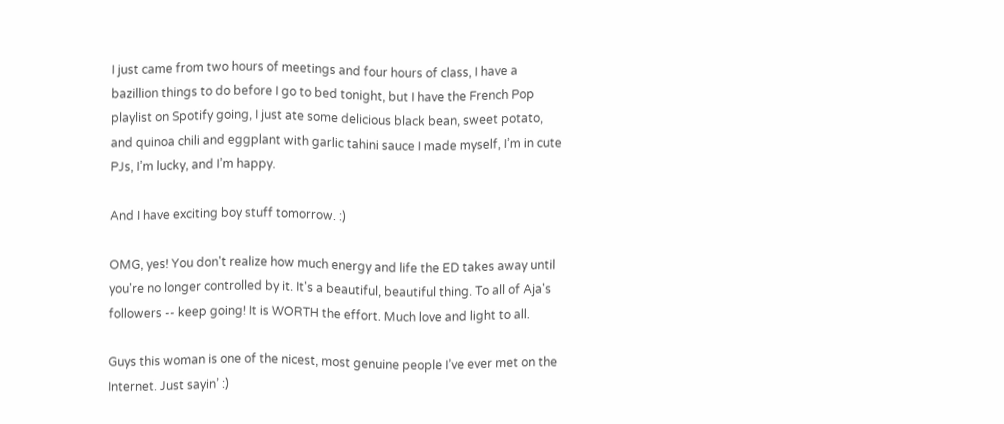I just came from two hours of meetings and four hours of class, I have a bazillion things to do before I go to bed tonight, but I have the French Pop playlist on Spotify going, I just ate some delicious black bean, sweet potato, and quinoa chili and eggplant with garlic tahini sauce I made myself, I’m in cute PJs, I’m lucky, and I’m happy.

And I have exciting boy stuff tomorrow. :)

OMG, yes! You don't realize how much energy and life the ED takes away until you're no longer controlled by it. It's a beautiful, beautiful thing. To all of Aja's followers -- keep going! It is WORTH the effort. Much love and light to all.

Guys this woman is one of the nicest, most genuine people I’ve ever met on the Internet. Just sayin’ :)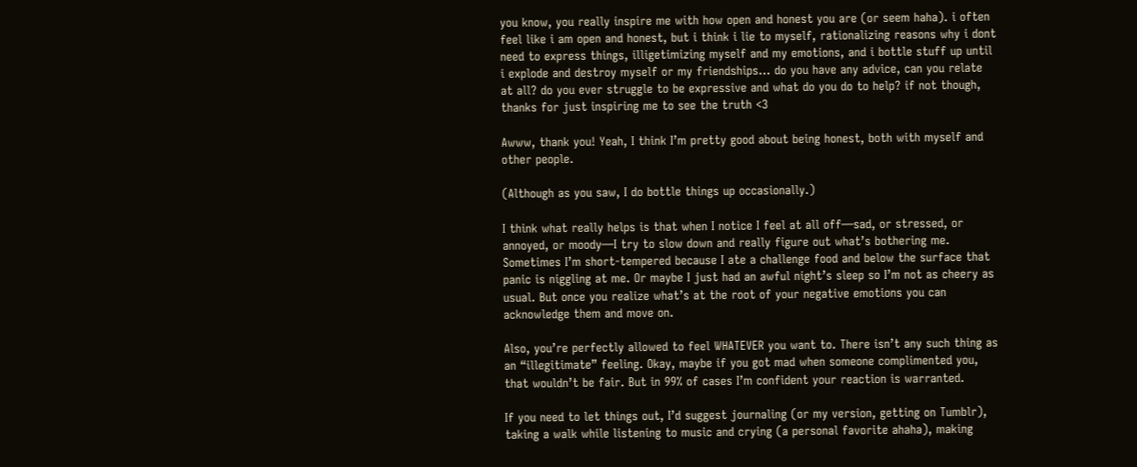you know, you really inspire me with how open and honest you are (or seem haha). i often feel like i am open and honest, but i think i lie to myself, rationalizing reasons why i dont need to express things, illigetimizing myself and my emotions, and i bottle stuff up until i explode and destroy myself or my friendships... do you have any advice, can you relate at all? do you ever struggle to be expressive and what do you do to help? if not though, thanks for just inspiring me to see the truth <3

Awww, thank you! Yeah, I think I’m pretty good about being honest, both with myself and other people.

(Although as you saw, I do bottle things up occasionally.)

I think what really helps is that when I notice I feel at all off—sad, or stressed, or annoyed, or moody—I try to slow down and really figure out what’s bothering me. Sometimes I’m short-tempered because I ate a challenge food and below the surface that panic is niggling at me. Or maybe I just had an awful night’s sleep so I’m not as cheery as usual. But once you realize what’s at the root of your negative emotions you can acknowledge them and move on.

Also, you’re perfectly allowed to feel WHATEVER you want to. There isn’t any such thing as an “illegitimate” feeling. Okay, maybe if you got mad when someone complimented you, that wouldn’t be fair. But in 99% of cases I’m confident your reaction is warranted.

If you need to let things out, I’d suggest journaling (or my version, getting on Tumblr), taking a walk while listening to music and crying (a personal favorite ahaha), making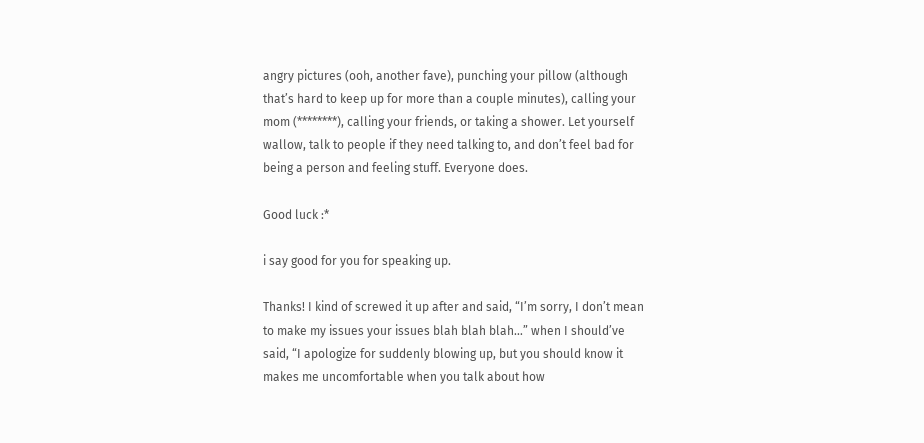angry pictures (ooh, another fave), punching your pillow (although that’s hard to keep up for more than a couple minutes), calling your mom (********), calling your friends, or taking a shower. Let yourself wallow, talk to people if they need talking to, and don’t feel bad for being a person and feeling stuff. Everyone does.

Good luck :*

i say good for you for speaking up.

Thanks! I kind of screwed it up after and said, “I’m sorry, I don’t mean to make my issues your issues blah blah blah…” when I should’ve said, “I apologize for suddenly blowing up, but you should know it makes me uncomfortable when you talk about how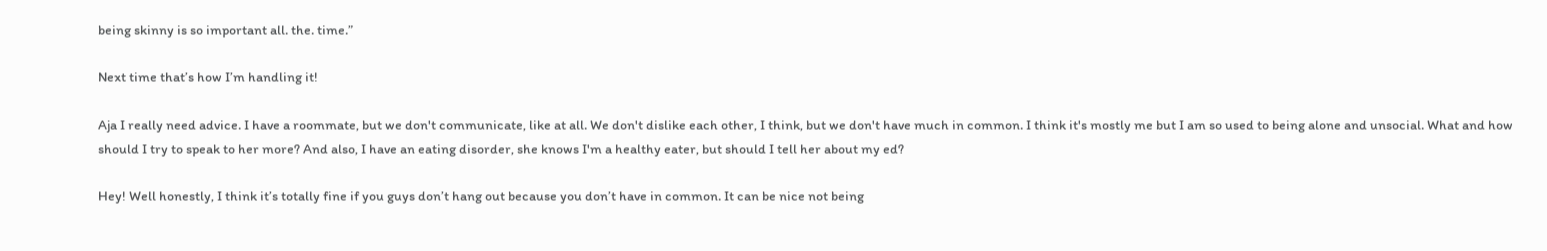being skinny is so important all. the. time.”

Next time that’s how I’m handling it!

Aja I really need advice. I have a roommate, but we don't communicate, like at all. We don't dislike each other, I think, but we don't have much in common. I think it's mostly me but I am so used to being alone and unsocial. What and how should I try to speak to her more? And also, I have an eating disorder, she knows I'm a healthy eater, but should I tell her about my ed?

Hey! Well honestly, I think it’s totally fine if you guys don’t hang out because you don’t have in common. It can be nice not being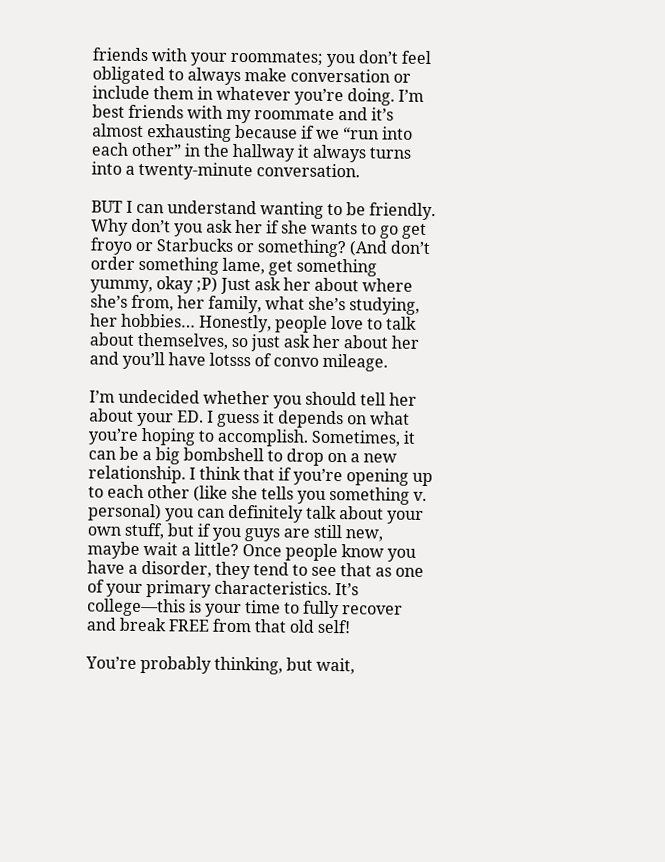friends with your roommates; you don’t feel obligated to always make conversation or include them in whatever you’re doing. I’m best friends with my roommate and it’s almost exhausting because if we “run into each other” in the hallway it always turns into a twenty-minute conversation.

BUT I can understand wanting to be friendly. Why don’t you ask her if she wants to go get froyo or Starbucks or something? (And don’t order something lame, get something yummy, okay ;P) Just ask her about where she’s from, her family, what she’s studying, her hobbies… Honestly, people love to talk about themselves, so just ask her about her and you’ll have lotsss of convo mileage.

I’m undecided whether you should tell her about your ED. I guess it depends on what you’re hoping to accomplish. Sometimes, it can be a big bombshell to drop on a new relationship. I think that if you’re opening up to each other (like she tells you something v. personal) you can definitely talk about your own stuff, but if you guys are still new, maybe wait a little? Once people know you have a disorder, they tend to see that as one of your primary characteristics. It’s college—this is your time to fully recover and break FREE from that old self!

You’re probably thinking, but wait,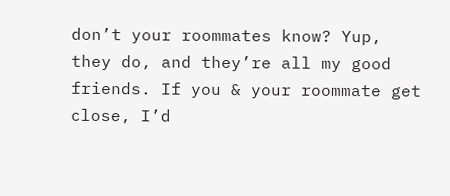don’t your roommates know? Yup, they do, and they’re all my good friends. If you & your roommate get close, I’d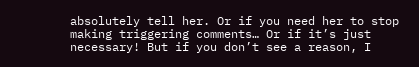absolutely tell her. Or if you need her to stop making triggering comments… Or if it’s just necessary! But if you don’t see a reason, I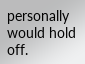personally would hold off.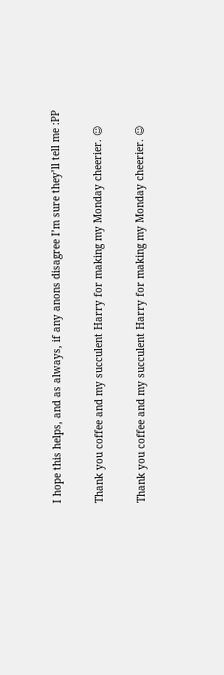I hope this helps, and as always, if any anons disagree I’m sure they’ll tell me :PP

Thank you coffee and my succulent Harry for making my Monday cheerier. ☺

Thank you coffee and my succulent Harry for making my Monday cheerier. ☺